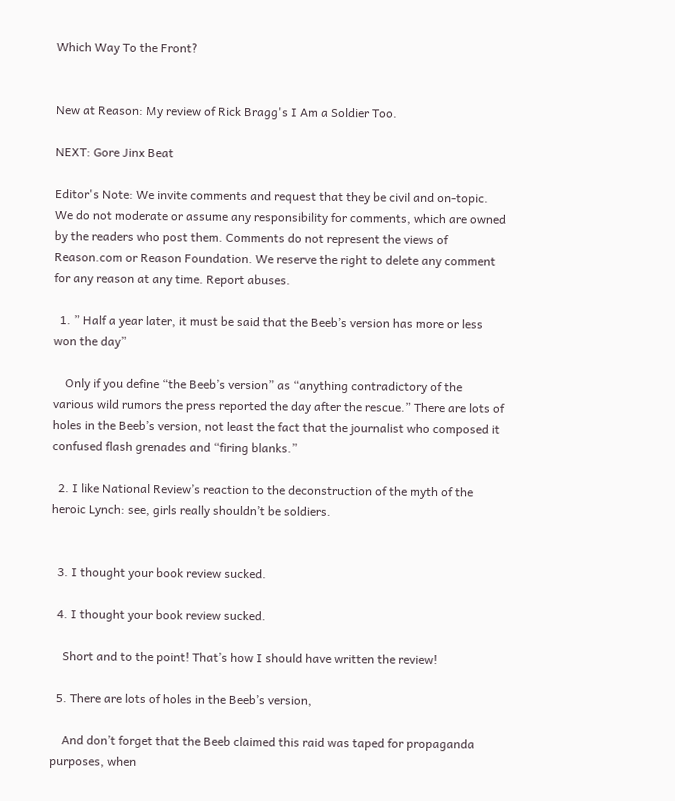Which Way To the Front?


New at Reason: My review of Rick Bragg's I Am a Soldier Too.

NEXT: Gore Jinx Beat

Editor's Note: We invite comments and request that they be civil and on-topic. We do not moderate or assume any responsibility for comments, which are owned by the readers who post them. Comments do not represent the views of Reason.com or Reason Foundation. We reserve the right to delete any comment for any reason at any time. Report abuses.

  1. ” Half a year later, it must be said that the Beeb’s version has more or less won the day”

    Only if you define “the Beeb’s version” as “anything contradictory of the various wild rumors the press reported the day after the rescue.” There are lots of holes in the Beeb’s version, not least the fact that the journalist who composed it confused flash grenades and “firing blanks.”

  2. I like National Review’s reaction to the deconstruction of the myth of the heroic Lynch: see, girls really shouldn’t be soldiers.


  3. I thought your book review sucked.

  4. I thought your book review sucked.

    Short and to the point! That’s how I should have written the review!

  5. There are lots of holes in the Beeb’s version,

    And don’t forget that the Beeb claimed this raid was taped for propaganda purposes, when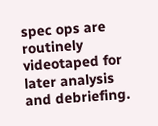spec ops are routinely videotaped for later analysis and debriefing.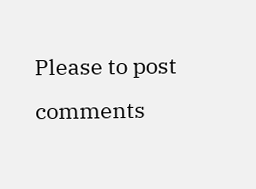Please to post comments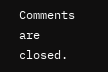Comments are closed.